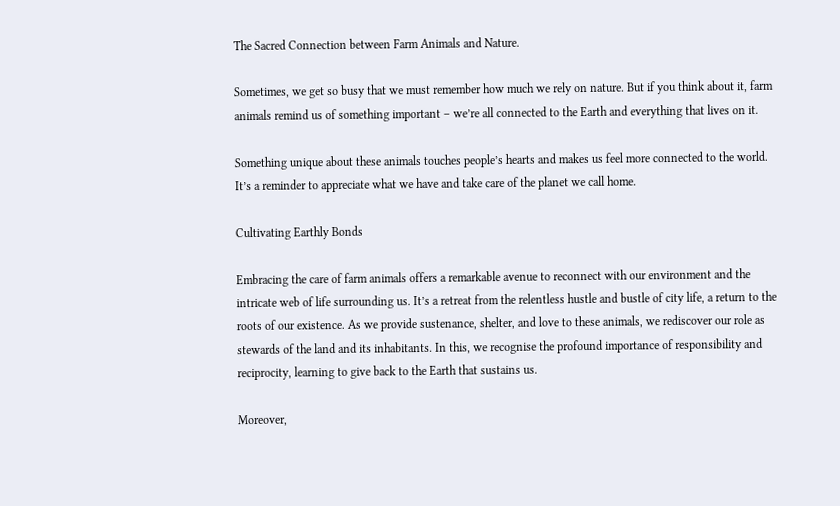The Sacred Connection between Farm Animals and Nature.

Sometimes, we get so busy that we must remember how much we rely on nature. But if you think about it, farm animals remind us of something important – we’re all connected to the Earth and everything that lives on it.

Something unique about these animals touches people’s hearts and makes us feel more connected to the world. It’s a reminder to appreciate what we have and take care of the planet we call home.

Cultivating Earthly Bonds

Embracing the care of farm animals offers a remarkable avenue to reconnect with our environment and the intricate web of life surrounding us. It’s a retreat from the relentless hustle and bustle of city life, a return to the roots of our existence. As we provide sustenance, shelter, and love to these animals, we rediscover our role as stewards of the land and its inhabitants. In this, we recognise the profound importance of responsibility and reciprocity, learning to give back to the Earth that sustains us.

Moreover,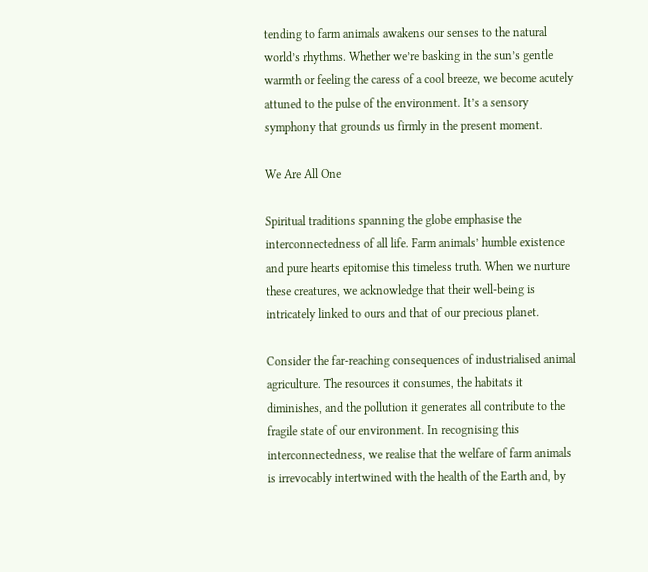tending to farm animals awakens our senses to the natural world’s rhythms. Whether we’re basking in the sun’s gentle warmth or feeling the caress of a cool breeze, we become acutely attuned to the pulse of the environment. It’s a sensory symphony that grounds us firmly in the present moment.

We Are All One

Spiritual traditions spanning the globe emphasise the interconnectedness of all life. Farm animals’ humble existence and pure hearts epitomise this timeless truth. When we nurture these creatures, we acknowledge that their well-being is intricately linked to ours and that of our precious planet.

Consider the far-reaching consequences of industrialised animal agriculture. The resources it consumes, the habitats it diminishes, and the pollution it generates all contribute to the fragile state of our environment. In recognising this interconnectedness, we realise that the welfare of farm animals is irrevocably intertwined with the health of the Earth and, by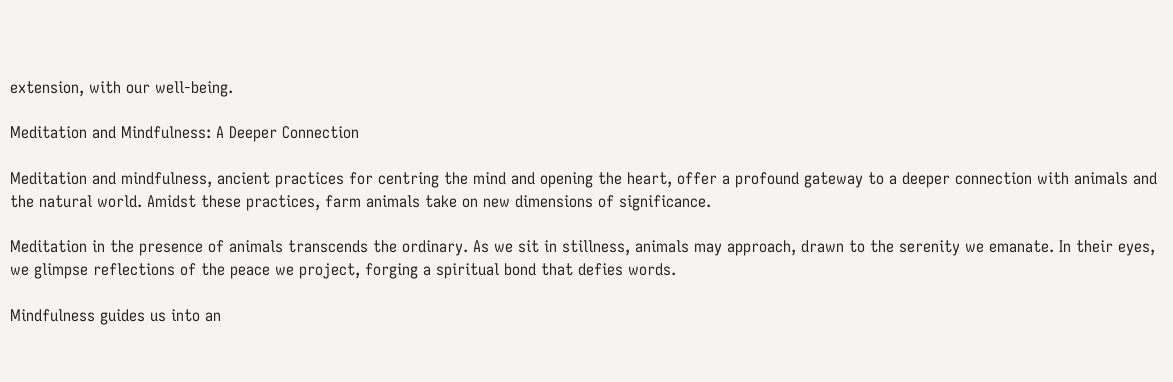extension, with our well-being.

Meditation and Mindfulness: A Deeper Connection

Meditation and mindfulness, ancient practices for centring the mind and opening the heart, offer a profound gateway to a deeper connection with animals and the natural world. Amidst these practices, farm animals take on new dimensions of significance.

Meditation in the presence of animals transcends the ordinary. As we sit in stillness, animals may approach, drawn to the serenity we emanate. In their eyes, we glimpse reflections of the peace we project, forging a spiritual bond that defies words.

Mindfulness guides us into an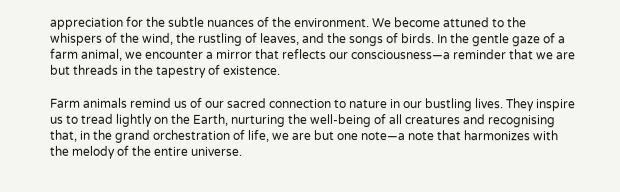appreciation for the subtle nuances of the environment. We become attuned to the whispers of the wind, the rustling of leaves, and the songs of birds. In the gentle gaze of a farm animal, we encounter a mirror that reflects our consciousness—a reminder that we are but threads in the tapestry of existence.

Farm animals remind us of our sacred connection to nature in our bustling lives. They inspire us to tread lightly on the Earth, nurturing the well-being of all creatures and recognising that, in the grand orchestration of life, we are but one note—a note that harmonizes with the melody of the entire universe.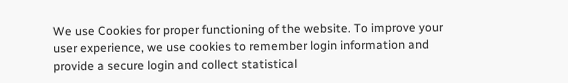We use Cookies for proper functioning of the website. To improve your user experience, we use cookies to remember login information and provide a secure login and collect statistical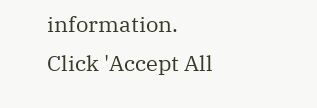information. Click 'Accept All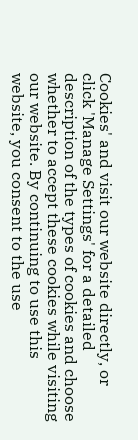Cookies' and visit our website directly, or click 'Manage Settings' for a detailed description of the types of cookies and choose whether to accept these cookies while visiting our website. By continuing to use this website, you consent to the use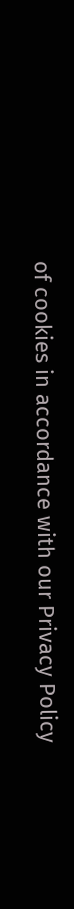of cookies in accordance with our Privacy Policy